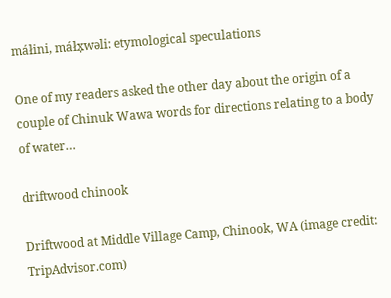máłini, máłx̣wəli: etymological speculations

One of my readers asked the other day about the origin of a couple of Chinuk Wawa words for directions relating to a body of water…

driftwood chinook

Driftwood at Middle Village Camp, Chinook, WA (image credit: TripAdvisor.com)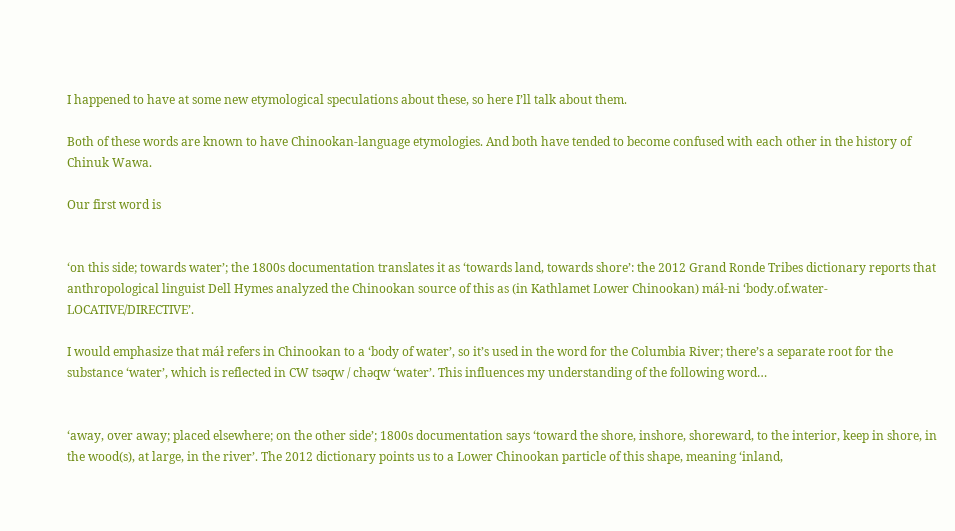I happened to have at some new etymological speculations about these, so here I’ll talk about them.

Both of these words are known to have Chinookan-language etymologies. And both have tended to become confused with each other in the history of Chinuk Wawa.

Our first word is


‘on this side; towards water’; the 1800s documentation translates it as ‘towards land, towards shore’: the 2012 Grand Ronde Tribes dictionary reports that anthropological linguist Dell Hymes analyzed the Chinookan source of this as (in Kathlamet Lower Chinookan) máł-ni ‘body.of.water-LOCATIVE/DIRECTIVE’.

I would emphasize that máł refers in Chinookan to a ‘body of water’, so it’s used in the word for the Columbia River; there’s a separate root for the substance ‘water’, which is reflected in CW tsəqw / chəqw ‘water’. This influences my understanding of the following word…


‘away, over away; placed elsewhere; on the other side’; 1800s documentation says ‘toward the shore, inshore, shoreward, to the interior, keep in shore, in the wood(s), at large, in the river’. The 2012 dictionary points us to a Lower Chinookan particle of this shape, meaning ‘inland,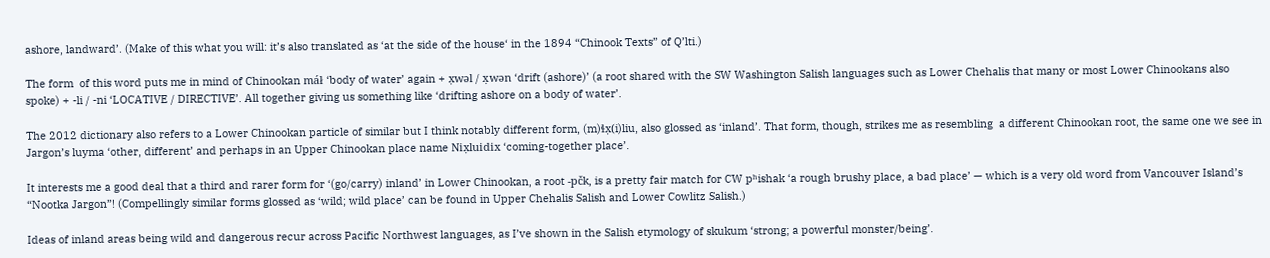ashore, landward’. (Make of this what you will: it’s also translated as ‘at the side of the house‘ in the 1894 “Chinook Texts” of Q’lti.)

The form  of this word puts me in mind of Chinookan máł ‘body of water’ again + x̣wəl / x̣wən ‘drift (ashore)’ (a root shared with the SW Washington Salish languages such as Lower Chehalis that many or most Lower Chinookans also spoke) + -li / -ni ‘LOCATIVE / DIRECTIVE’. All together giving us something like ‘drifting ashore on a body of water’.

The 2012 dictionary also refers to a Lower Chinookan particle of similar but I think notably different form, (m)ɬx̣(i)liu, also glossed as ‘inland’. That form, though, strikes me as resembling  a different Chinookan root, the same one we see in Jargon’s luyma ‘other, different’ and perhaps in an Upper Chinookan place name Nix̣luidix ‘coming-together place’.

It interests me a good deal that a third and rarer form for ‘(go/carry) inland’ in Lower Chinookan, a root -pčk, is a pretty fair match for CW pʰishak ‘a rough brushy place, a bad place’ — which is a very old word from Vancouver Island’s “Nootka Jargon”! (Compellingly similar forms glossed as ‘wild; wild place’ can be found in Upper Chehalis Salish and Lower Cowlitz Salish.)

Ideas of inland areas being wild and dangerous recur across Pacific Northwest languages, as I’ve shown in the Salish etymology of skukum ‘strong; a powerful monster/being’.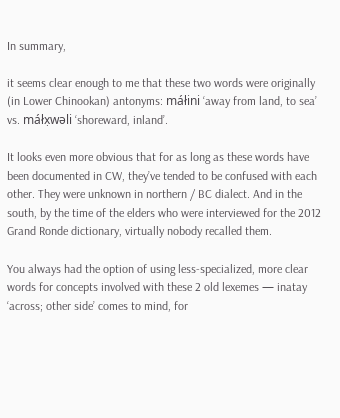In summary,

it seems clear enough to me that these two words were originally (in Lower Chinookan) antonyms: máłini ‘away from land, to sea’ vs. máłx̣wəli ‘shoreward, inland’.

It looks even more obvious that for as long as these words have been documented in CW, they’ve tended to be confused with each other. They were unknown in northern / BC dialect. And in the south, by the time of the elders who were interviewed for the 2012 Grand Ronde dictionary, virtually nobody recalled them.

You always had the option of using less-specialized, more clear words for concepts involved with these 2 old lexemes — inatay ‘across; other side’ comes to mind, for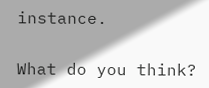instance.

What do you think?